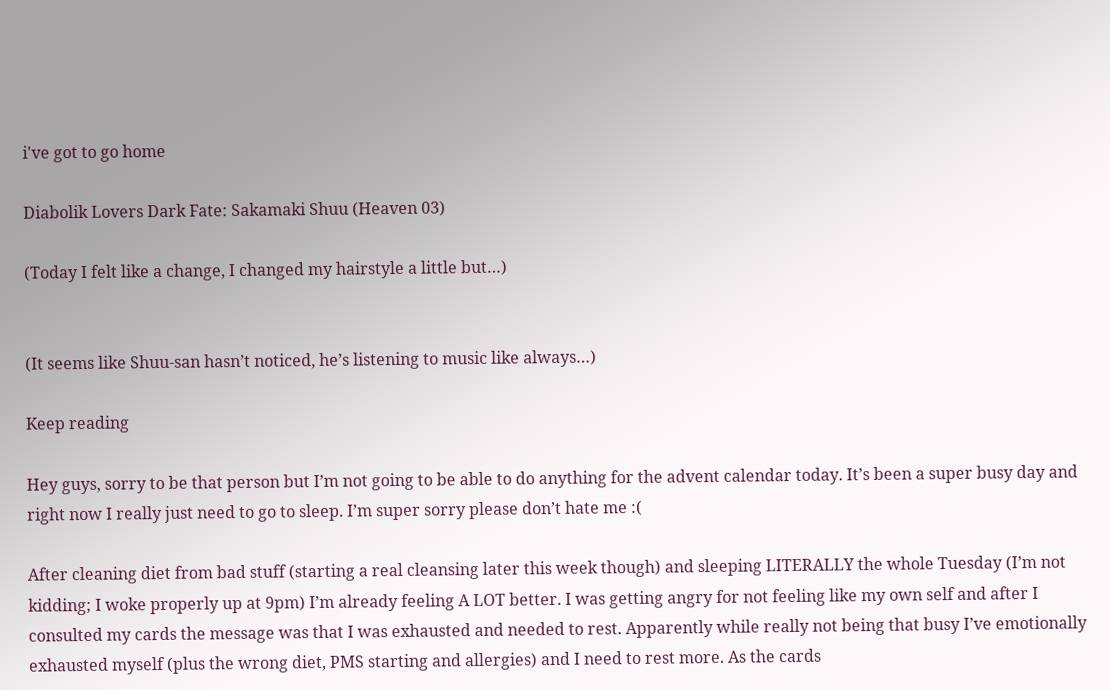i've got to go home

Diabolik Lovers Dark Fate: Sakamaki Shuu (Heaven 03)

(Today I felt like a change, I changed my hairstyle a little but…)


(It seems like Shuu-san hasn’t noticed, he’s listening to music like always…)

Keep reading

Hey guys, sorry to be that person but I’m not going to be able to do anything for the advent calendar today. It’s been a super busy day and right now I really just need to go to sleep. I’m super sorry please don’t hate me :(

After cleaning diet from bad stuff (starting a real cleansing later this week though) and sleeping LITERALLY the whole Tuesday (I’m not kidding; I woke properly up at 9pm) I’m already feeling A LOT better. I was getting angry for not feeling like my own self and after I consulted my cards the message was that I was exhausted and needed to rest. Apparently while really not being that busy I’ve emotionally exhausted myself (plus the wrong diet, PMS starting and allergies) and I need to rest more. As the cards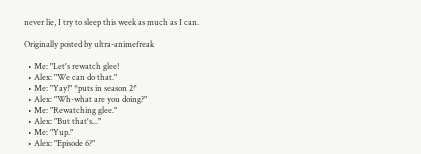never lie, I try to sleep this week as much as I can.

Originally posted by ultra-animefreak

  • Me: "Let's rewatch glee!
  • Alex: "We can do that."
  • Me: "Yay!" *puts in season 2*
  • Alex: "Wh-what are you doing?"
  • Me: "Rewatching glee."
  • Alex: "But that's..."
  • Me: "Yup."
  • Alex: "Episode 6?"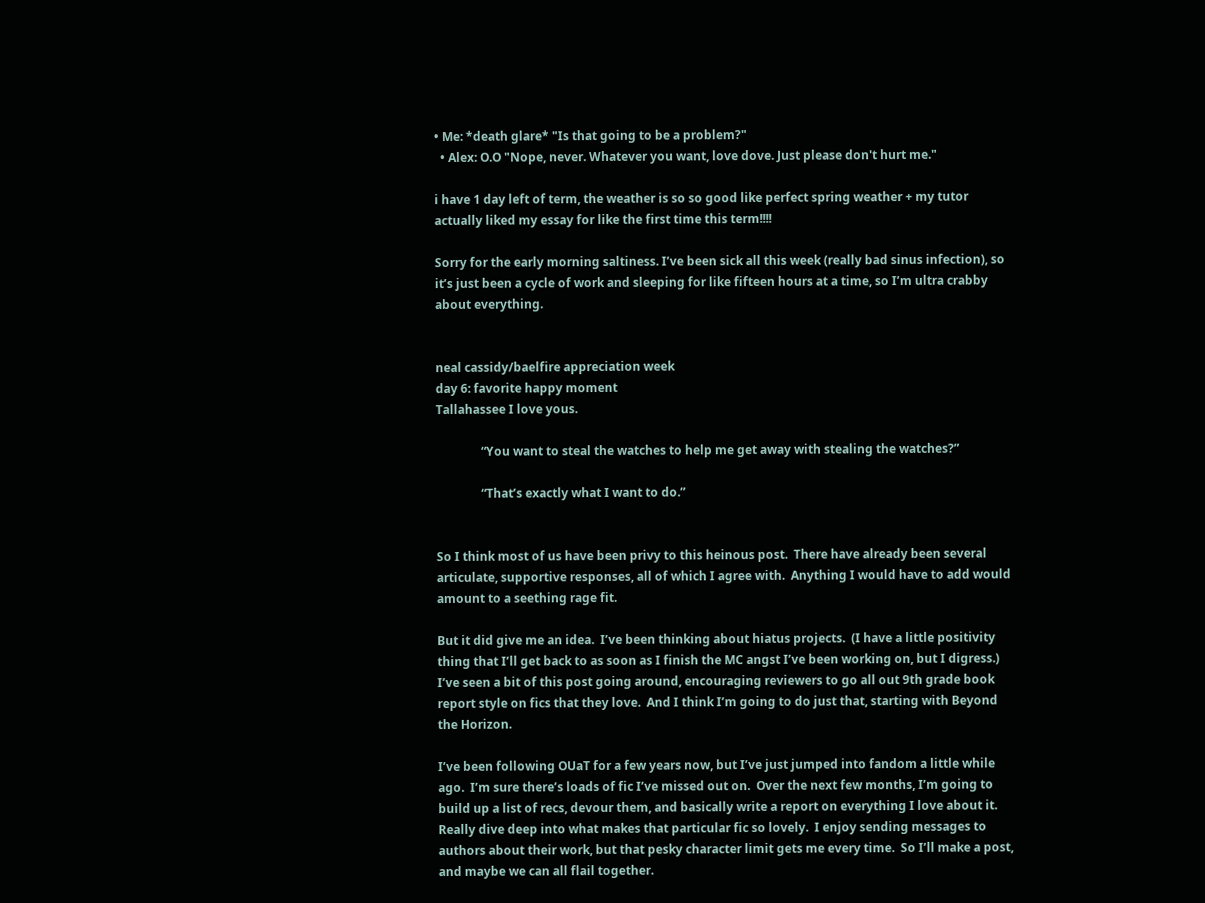• Me: *death glare* "Is that going to be a problem?"
  • Alex: O.O "Nope, never. Whatever you want, love dove. Just please don't hurt me."

i have 1 day left of term, the weather is so so good like perfect spring weather + my tutor actually liked my essay for like the first time this term!!!!

Sorry for the early morning saltiness. I’ve been sick all this week (really bad sinus infection), so it’s just been a cycle of work and sleeping for like fifteen hours at a time, so I’m ultra crabby about everything.


neal cassidy/baelfire appreciation week
day 6: favorite happy moment
Tallahassee I love yous.

               “You want to steal the watches to help me get away with stealing the watches?”

               “That’s exactly what I want to do.”


So I think most of us have been privy to this heinous post.  There have already been several articulate, supportive responses, all of which I agree with.  Anything I would have to add would amount to a seething rage fit.

But it did give me an idea.  I’ve been thinking about hiatus projects.  (I have a little positivity thing that I’ll get back to as soon as I finish the MC angst I’ve been working on, but I digress.)  I’ve seen a bit of this post going around, encouraging reviewers to go all out 9th grade book report style on fics that they love.  And I think I’m going to do just that, starting with Beyond the Horizon.

I’ve been following OUaT for a few years now, but I’ve just jumped into fandom a little while ago.  I’m sure there’s loads of fic I’ve missed out on.  Over the next few months, I’m going to build up a list of recs, devour them, and basically write a report on everything I love about it.  Really dive deep into what makes that particular fic so lovely.  I enjoy sending messages to authors about their work, but that pesky character limit gets me every time.  So I’ll make a post, and maybe we can all flail together.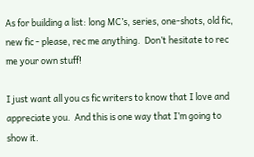As for building a list: long MC’s, series, one-shots, old fic, new fic - please, rec me anything.  Don’t hesitate to rec me your own stuff!

I just want all you cs fic writers to know that I love and appreciate you.  And this is one way that I’m going to show it.